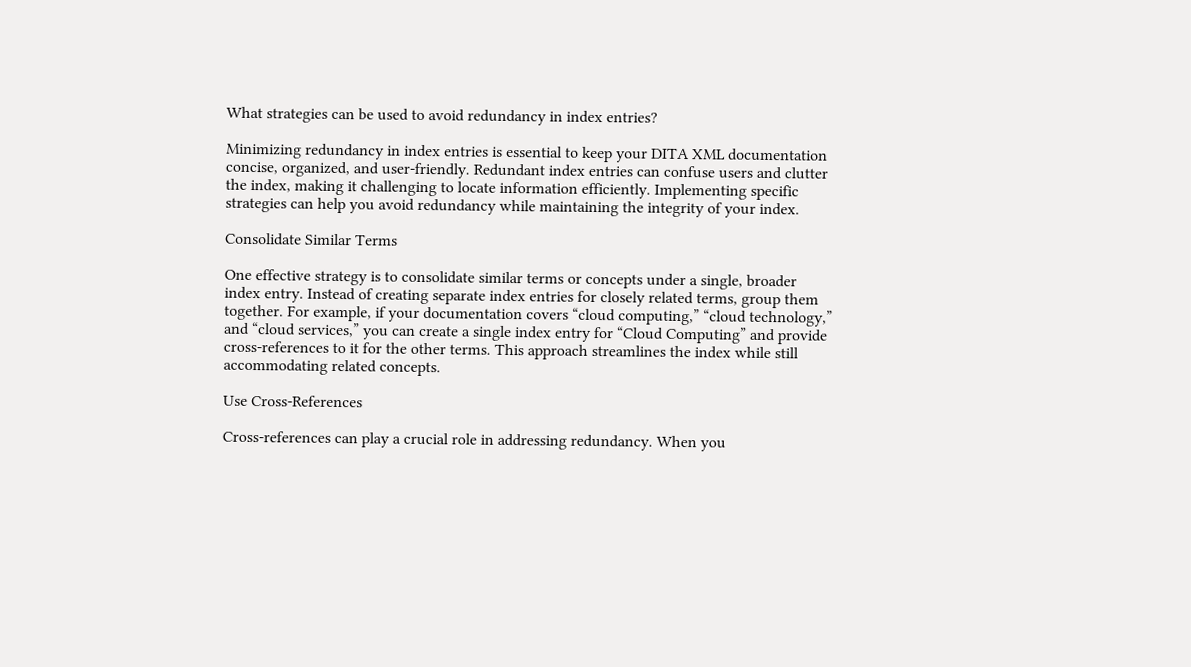What strategies can be used to avoid redundancy in index entries?

Minimizing redundancy in index entries is essential to keep your DITA XML documentation concise, organized, and user-friendly. Redundant index entries can confuse users and clutter the index, making it challenging to locate information efficiently. Implementing specific strategies can help you avoid redundancy while maintaining the integrity of your index.

Consolidate Similar Terms

One effective strategy is to consolidate similar terms or concepts under a single, broader index entry. Instead of creating separate index entries for closely related terms, group them together. For example, if your documentation covers “cloud computing,” “cloud technology,” and “cloud services,” you can create a single index entry for “Cloud Computing” and provide cross-references to it for the other terms. This approach streamlines the index while still accommodating related concepts.

Use Cross-References

Cross-references can play a crucial role in addressing redundancy. When you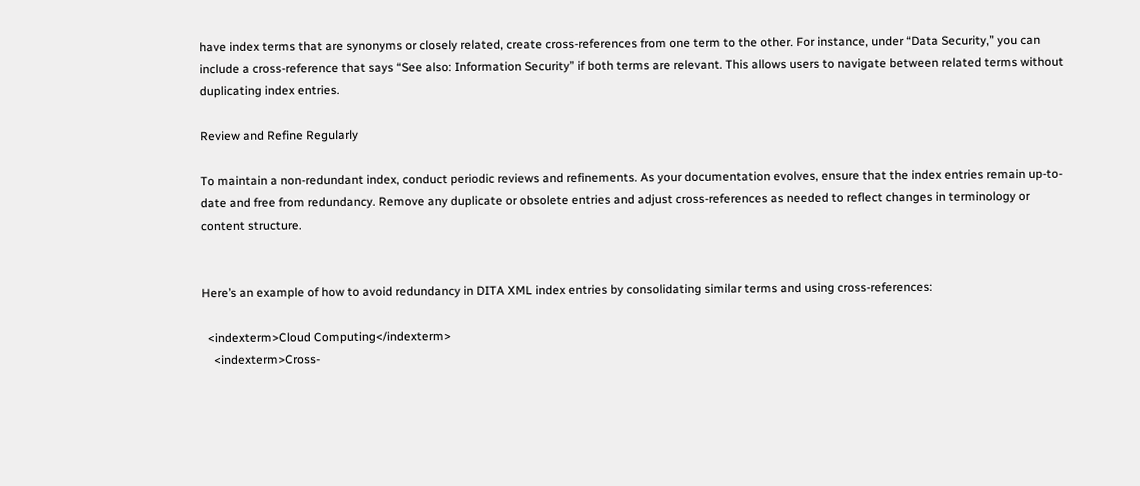have index terms that are synonyms or closely related, create cross-references from one term to the other. For instance, under “Data Security,” you can include a cross-reference that says “See also: Information Security” if both terms are relevant. This allows users to navigate between related terms without duplicating index entries.

Review and Refine Regularly

To maintain a non-redundant index, conduct periodic reviews and refinements. As your documentation evolves, ensure that the index entries remain up-to-date and free from redundancy. Remove any duplicate or obsolete entries and adjust cross-references as needed to reflect changes in terminology or content structure.


Here’s an example of how to avoid redundancy in DITA XML index entries by consolidating similar terms and using cross-references:

  <indexterm>Cloud Computing</indexterm>
    <indexterm>Cross-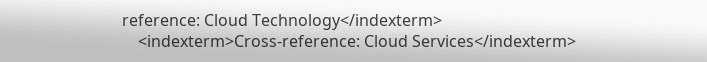reference: Cloud Technology</indexterm>
    <indexterm>Cross-reference: Cloud Services</indexterm>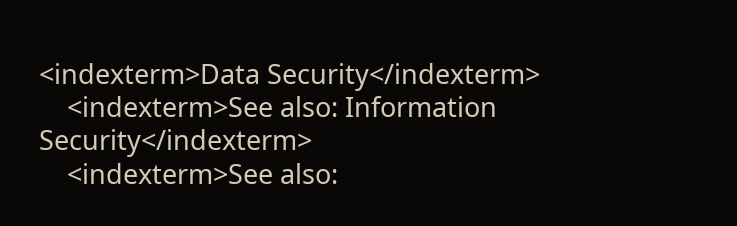<indexterm>Data Security</indexterm>
    <indexterm>See also: Information Security</indexterm>
    <indexterm>See also: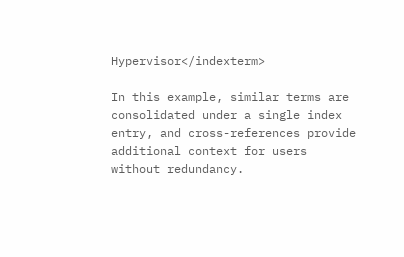Hypervisor</indexterm>

In this example, similar terms are consolidated under a single index entry, and cross-references provide additional context for users without redundancy.